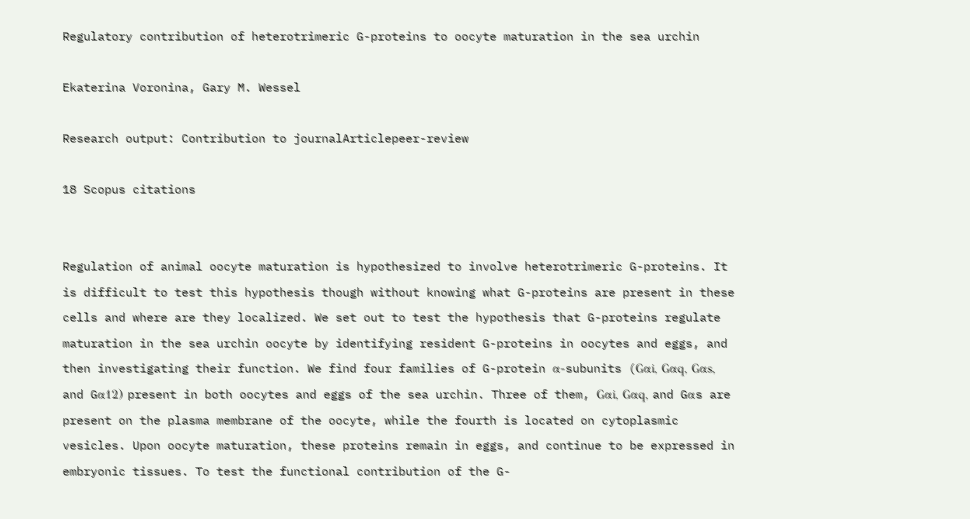Regulatory contribution of heterotrimeric G-proteins to oocyte maturation in the sea urchin

Ekaterina Voronina, Gary M. Wessel

Research output: Contribution to journalArticlepeer-review

18 Scopus citations


Regulation of animal oocyte maturation is hypothesized to involve heterotrimeric G-proteins. It is difficult to test this hypothesis though without knowing what G-proteins are present in these cells and where are they localized. We set out to test the hypothesis that G-proteins regulate maturation in the sea urchin oocyte by identifying resident G-proteins in oocytes and eggs, and then investigating their function. We find four families of G-protein α-subunits (Gαi, Gαq, Gαs, and Gα12) present in both oocytes and eggs of the sea urchin. Three of them, Gαi, Gαq, and Gαs are present on the plasma membrane of the oocyte, while the fourth is located on cytoplasmic vesicles. Upon oocyte maturation, these proteins remain in eggs, and continue to be expressed in embryonic tissues. To test the functional contribution of the G-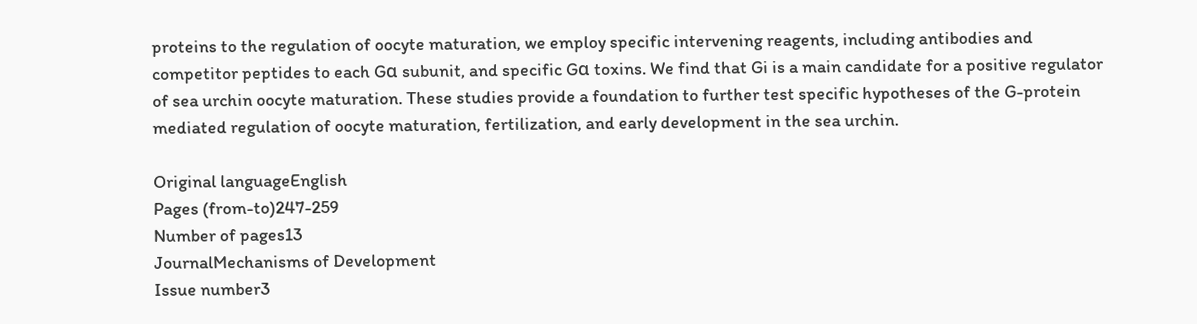proteins to the regulation of oocyte maturation, we employ specific intervening reagents, including antibodies and competitor peptides to each Gα subunit, and specific Gα toxins. We find that Gi is a main candidate for a positive regulator of sea urchin oocyte maturation. These studies provide a foundation to further test specific hypotheses of the G-protein mediated regulation of oocyte maturation, fertilization, and early development in the sea urchin.

Original languageEnglish
Pages (from-to)247-259
Number of pages13
JournalMechanisms of Development
Issue number3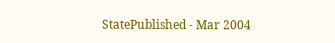StatePublished - Mar 2004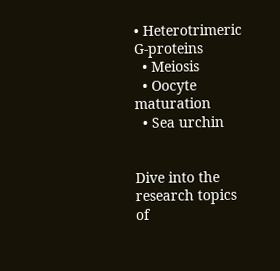• Heterotrimeric G-proteins
  • Meiosis
  • Oocyte maturation
  • Sea urchin


Dive into the research topics of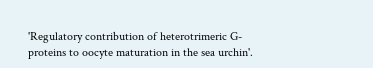'Regulatory contribution of heterotrimeric G-proteins to oocyte maturation in the sea urchin'.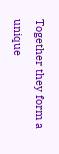Together they form a unique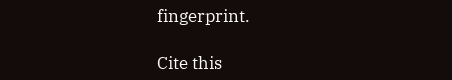fingerprint.

Cite this